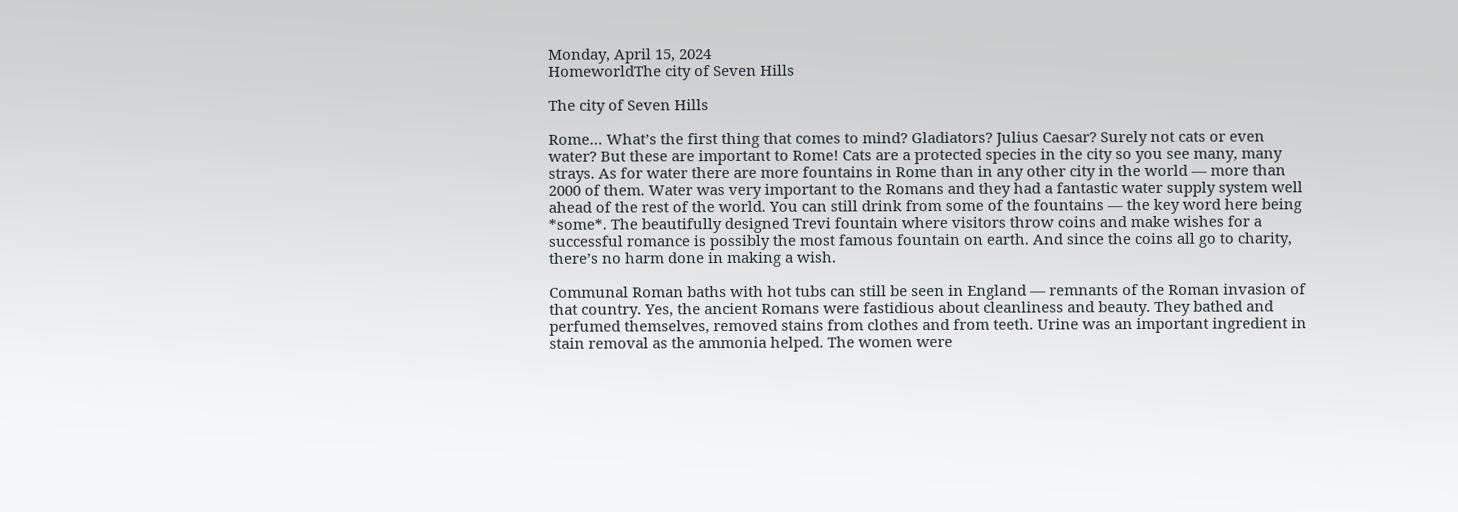Monday, April 15, 2024
HomeworldThe city of Seven Hills

The city of Seven Hills

Rome… What’s the first thing that comes to mind? Gladiators? Julius Caesar? Surely not cats or even water? But these are important to Rome! Cats are a protected species in the city so you see many, many strays. As for water there are more fountains in Rome than in any other city in the world — more than 2000 of them. Water was very important to the Romans and they had a fantastic water supply system well ahead of the rest of the world. You can still drink from some of the fountains — the key word here being *some*. The beautifully designed Trevi fountain where visitors throw coins and make wishes for a successful romance is possibly the most famous fountain on earth. And since the coins all go to charity, there’s no harm done in making a wish.

Communal Roman baths with hot tubs can still be seen in England — remnants of the Roman invasion of that country. Yes, the ancient Romans were fastidious about cleanliness and beauty. They bathed and perfumed themselves, removed stains from clothes and from teeth. Urine was an important ingredient in stain removal as the ammonia helped. The women were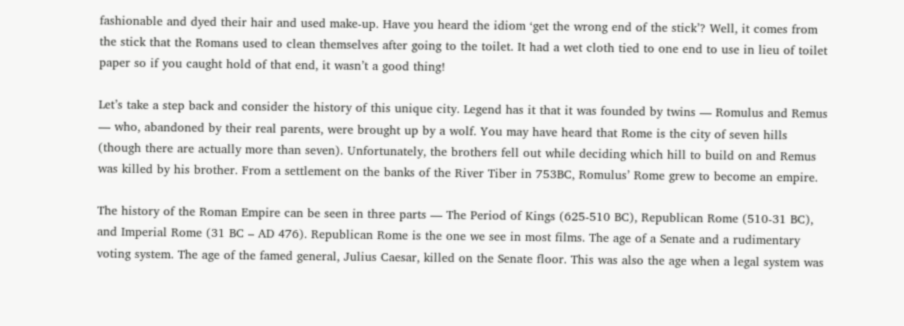fashionable and dyed their hair and used make-up. Have you heard the idiom ‘get the wrong end of the stick’? Well, it comes from the stick that the Romans used to clean themselves after going to the toilet. It had a wet cloth tied to one end to use in lieu of toilet paper so if you caught hold of that end, it wasn’t a good thing!

Let’s take a step back and consider the history of this unique city. Legend has it that it was founded by twins — Romulus and Remus — who, abandoned by their real parents, were brought up by a wolf. You may have heard that Rome is the city of seven hills (though there are actually more than seven). Unfortunately, the brothers fell out while deciding which hill to build on and Remus was killed by his brother. From a settlement on the banks of the River Tiber in 753BC, Romulus’ Rome grew to become an empire.

The history of the Roman Empire can be seen in three parts — The Period of Kings (625-510 BC), Republican Rome (510-31 BC), and Imperial Rome (31 BC – AD 476). Republican Rome is the one we see in most films. The age of a Senate and a rudimentary voting system. The age of the famed general, Julius Caesar, killed on the Senate floor. This was also the age when a legal system was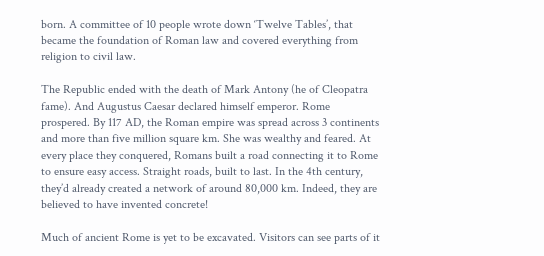born. A committee of 10 people wrote down ‘Twelve Tables’, that became the foundation of Roman law and covered everything from religion to civil law.

The Republic ended with the death of Mark Antony (he of Cleopatra fame). And Augustus Caesar declared himself emperor. Rome prospered. By 117 AD, the Roman empire was spread across 3 continents and more than five million square km. She was wealthy and feared. At every place they conquered, Romans built a road connecting it to Rome to ensure easy access. Straight roads, built to last. In the 4th century, they’d already created a network of around 80,000 km. Indeed, they are believed to have invented concrete!

Much of ancient Rome is yet to be excavated. Visitors can see parts of it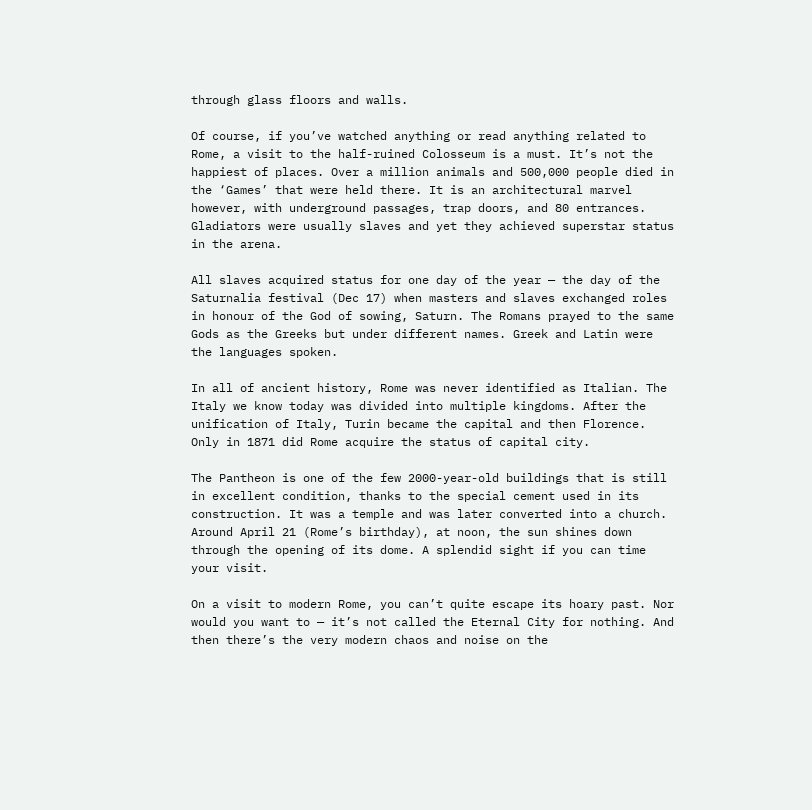through glass floors and walls.

Of course, if you’ve watched anything or read anything related to Rome, a visit to the half-ruined Colosseum is a must. It’s not the happiest of places. Over a million animals and 500,000 people died in the ‘Games’ that were held there. It is an architectural marvel however, with underground passages, trap doors, and 80 entrances. Gladiators were usually slaves and yet they achieved superstar status in the arena.

All slaves acquired status for one day of the year — the day of the Saturnalia festival (Dec 17) when masters and slaves exchanged roles in honour of the God of sowing, Saturn. The Romans prayed to the same Gods as the Greeks but under different names. Greek and Latin were the languages spoken.

In all of ancient history, Rome was never identified as Italian. The Italy we know today was divided into multiple kingdoms. After the unification of Italy, Turin became the capital and then Florence. Only in 1871 did Rome acquire the status of capital city.

The Pantheon is one of the few 2000-year-old buildings that is still in excellent condition, thanks to the special cement used in its construction. It was a temple and was later converted into a church. Around April 21 (Rome’s birthday), at noon, the sun shines down through the opening of its dome. A splendid sight if you can time your visit.

On a visit to modern Rome, you can’t quite escape its hoary past. Nor would you want to — it’s not called the Eternal City for nothing. And then there’s the very modern chaos and noise on the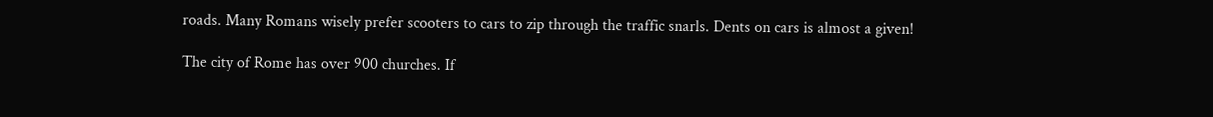roads. Many Romans wisely prefer scooters to cars to zip through the traffic snarls. Dents on cars is almost a given!

The city of Rome has over 900 churches. If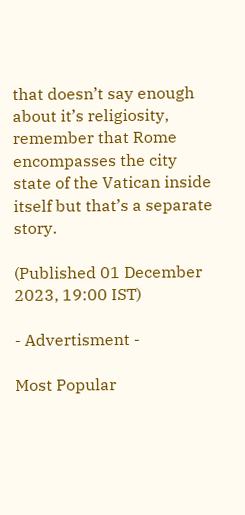that doesn’t say enough about it’s religiosity, remember that Rome encompasses the city state of the Vatican inside itself but that’s a separate story.

(Published 01 December 2023, 19:00 IST)

- Advertisment -

Most Popular